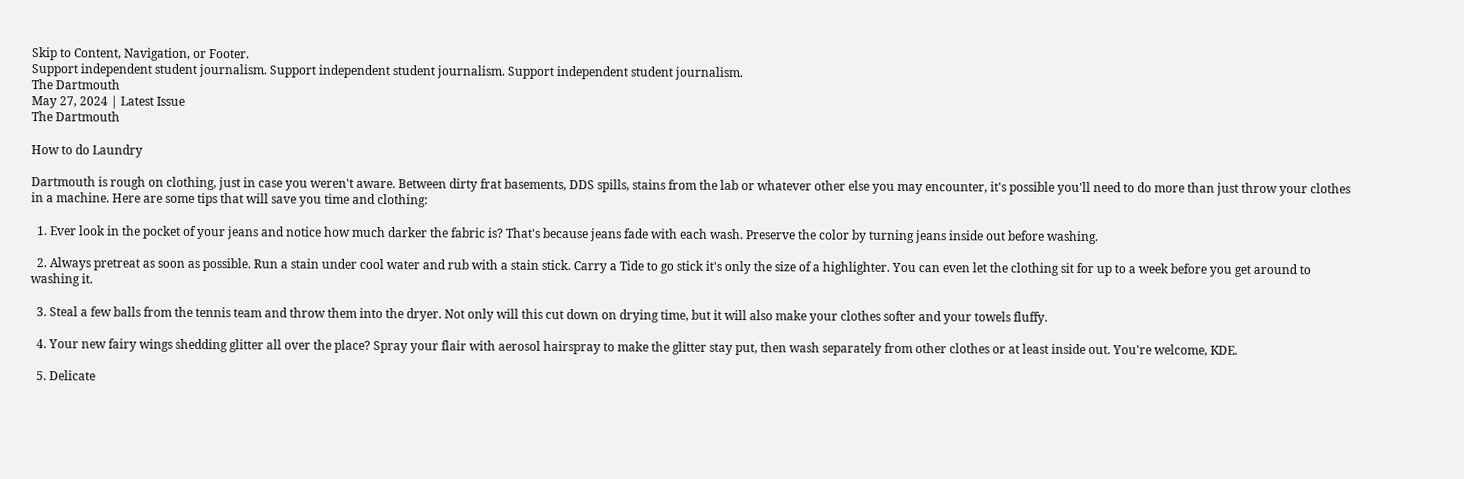Skip to Content, Navigation, or Footer.
Support independent student journalism. Support independent student journalism. Support independent student journalism.
The Dartmouth
May 27, 2024 | Latest Issue
The Dartmouth

How to do Laundry

Dartmouth is rough on clothing, just in case you weren't aware. Between dirty frat basements, DDS spills, stains from the lab or whatever other else you may encounter, it's possible you'll need to do more than just throw your clothes in a machine. Here are some tips that will save you time and clothing:

  1. Ever look in the pocket of your jeans and notice how much darker the fabric is? That's because jeans fade with each wash. Preserve the color by turning jeans inside out before washing.

  2. Always pretreat as soon as possible. Run a stain under cool water and rub with a stain stick. Carry a Tide to go stick it's only the size of a highlighter. You can even let the clothing sit for up to a week before you get around to washing it.

  3. Steal a few balls from the tennis team and throw them into the dryer. Not only will this cut down on drying time, but it will also make your clothes softer and your towels fluffy.

  4. Your new fairy wings shedding glitter all over the place? Spray your flair with aerosol hairspray to make the glitter stay put, then wash separately from other clothes or at least inside out. You're welcome, KDE.

  5. Delicate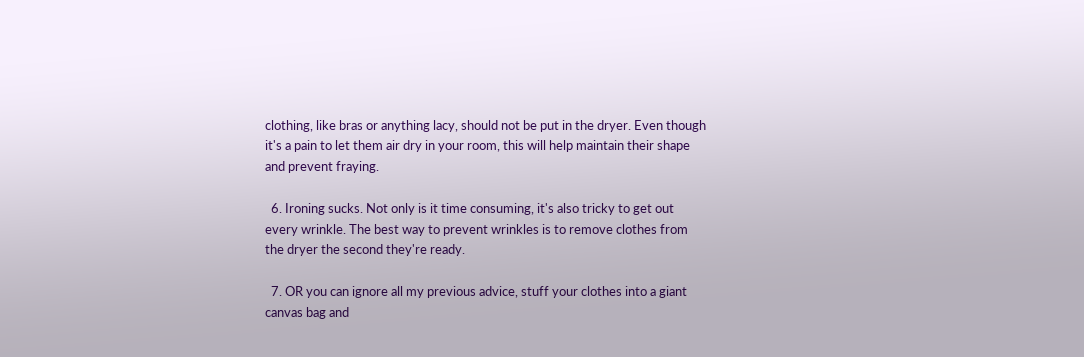clothing, like bras or anything lacy, should not be put in the dryer. Even though it's a pain to let them air dry in your room, this will help maintain their shape and prevent fraying.

  6. Ironing sucks. Not only is it time consuming, it's also tricky to get out every wrinkle. The best way to prevent wrinkles is to remove clothes from the dryer the second they're ready.

  7. OR you can ignore all my previous advice, stuff your clothes into a giant canvas bag and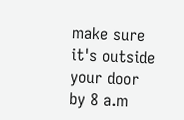make sure it's outside your door by 8 a.m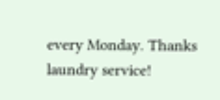every Monday. Thanks laundry service!